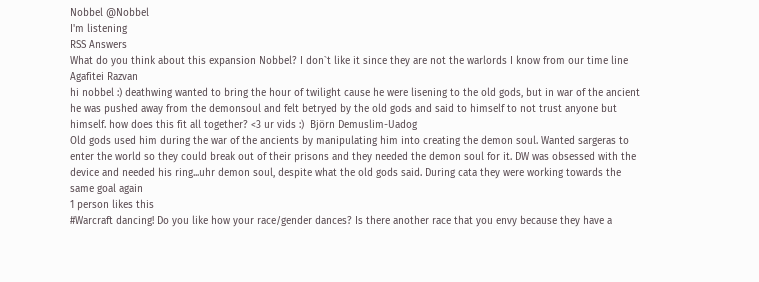Nobbel @Nobbel
I'm listening
RSS Answers
What do you think about this expansion Nobbel? I don`t like it since they are not the warlords I know from our time line  Agafitei Razvan
hi nobbel :) deathwing wanted to bring the hour of twilight cause he were lisening to the old gods, but in war of the ancient he was pushed away from the demonsoul and felt betryed by the old gods and said to himself to not trust anyone but himself. how does this fit all together? <3 ur vids :)  Björn Demuslim-Uadog
Old gods used him during the war of the ancients by manipulating him into creating the demon soul. Wanted sargeras to enter the world so they could break out of their prisons and they needed the demon soul for it. DW was obsessed with the device and needed his ring...uhr demon soul, despite what the old gods said. During cata they were working towards the same goal again
1 person likes this
#Warcraft dancing! Do you like how your race/gender dances? Is there another race that you envy because they have a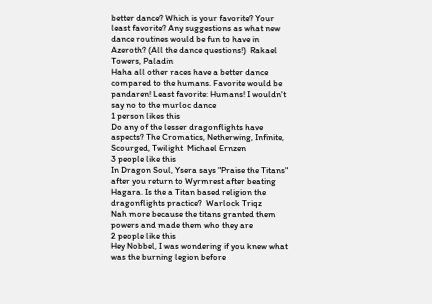better dance? Which is your favorite? Your least favorite? Any suggestions as what new dance routines would be fun to have in Azeroth? (All the dance questions!)  Rakael Towers, Paladin
Haha all other races have a better dance compared to the humans. Favorite would be pandaren! Least favorite: Humans! I wouldn't say no to the murloc dance
1 person likes this
Do any of the lesser dragonflights have aspects? The Cromatics, Netherwing, Infinite, Scourged, Twilight  Michael Ernzen
3 people like this
In Dragon Soul, Ysera says "Praise the Titans" after you return to Wyrmrest after beating Hagara. Is the a Titan based religion the dragonflights practice?  Warlock Triqz
Nah more because the titans granted them powers and made them who they are
2 people like this
Hey Nobbel, I was wondering if you knew what was the burning legion before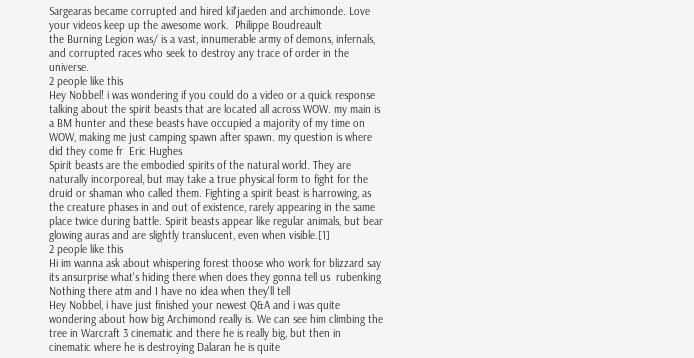Sargearas became corrupted and hired kil'jaeden and archimonde. Love your videos keep up the awesome work.  Philippe Boudreault
the Burning Legion was/ is a vast, innumerable army of demons, infernals, and corrupted races who seek to destroy any trace of order in the universe.
2 people like this
Hey Nobbel! i was wondering if you could do a video or a quick response talking about the spirit beasts that are located all across WOW. my main is a BM hunter and these beasts have occupied a majority of my time on WOW, making me just camping spawn after spawn. my question is where did they come fr  Eric Hughes
Spirit beasts are the embodied spirits of the natural world. They are naturally incorporeal, but may take a true physical form to fight for the druid or shaman who called them. Fighting a spirit beast is harrowing, as the creature phases in and out of existence, rarely appearing in the same place twice during battle. Spirit beasts appear like regular animals, but bear glowing auras and are slightly translucent, even when visible.[1]
2 people like this
Hi im wanna ask about whispering forest thoose who work for blizzard say its ansurprise what's hiding there when does they gonna tell us  rubenking
Nothing there atm and I have no idea when they'll tell
Hey Nobbel, i have just finished your newest Q&A and i was quite wondering about how big Archimond really is. We can see him climbing the tree in Warcraft 3 cinematic and there he is really big, but then in cinematic where he is destroying Dalaran he is quite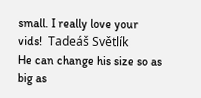small. I really love your vids!  Tadeáš Světlík
He can change his size so as big as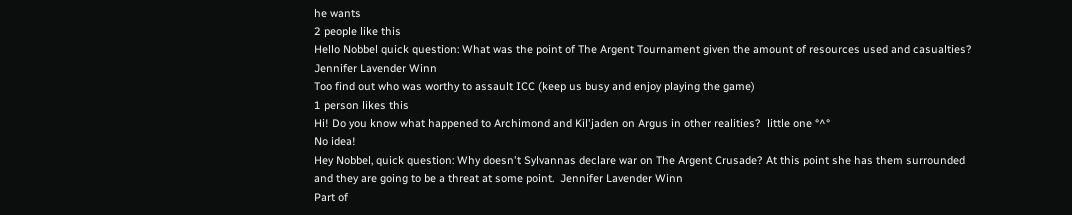he wants
2 people like this
Hello Nobbel quick question: What was the point of The Argent Tournament given the amount of resources used and casualties?  Jennifer Lavender Winn
Too find out who was worthy to assault ICC (keep us busy and enjoy playing the game)
1 person likes this
Hi! Do you know what happened to Archimond and Kil'jaden on Argus in other realities?  little one °^°
No idea!
Hey Nobbel, quick question: Why doesn't Sylvannas declare war on The Argent Crusade? At this point she has them surrounded and they are going to be a threat at some point.  Jennifer Lavender Winn
Part of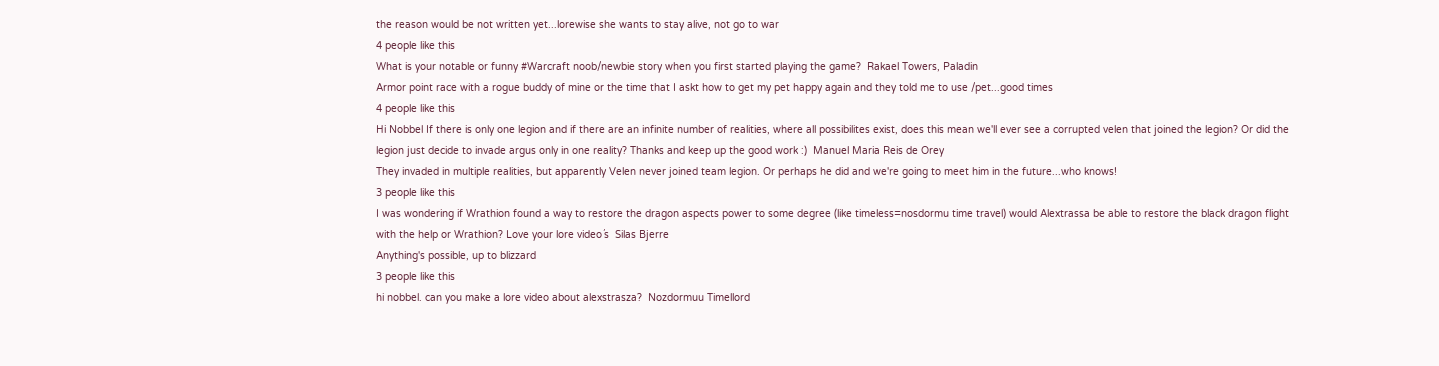the reason would be not written yet...lorewise she wants to stay alive, not go to war
4 people like this
What is your notable or funny #Warcraft noob/newbie story when you first started playing the game?  Rakael Towers, Paladin
Armor point race with a rogue buddy of mine or the time that I askt how to get my pet happy again and they told me to use /pet...good times
4 people like this
Hi Nobbel If there is only one legion and if there are an infinite number of realities, where all possibilites exist, does this mean we'll ever see a corrupted velen that joined the legion? Or did the legion just decide to invade argus only in one reality? Thanks and keep up the good work :)  Manuel Maria Reis de Orey
They invaded in multiple realities, but apparently Velen never joined team legion. Or perhaps he did and we're going to meet him in the future...who knows!
3 people like this
I was wondering if Wrathion found a way to restore the dragon aspects power to some degree (like timeless=nosdormu time travel) would Alextrassa be able to restore the black dragon flight with the help or Wrathion? Love your lore video´s  Silas Bjerre
Anything's possible, up to blizzard
3 people like this
hi nobbel. can you make a lore video about alexstrasza?  Nozdormuu Timellord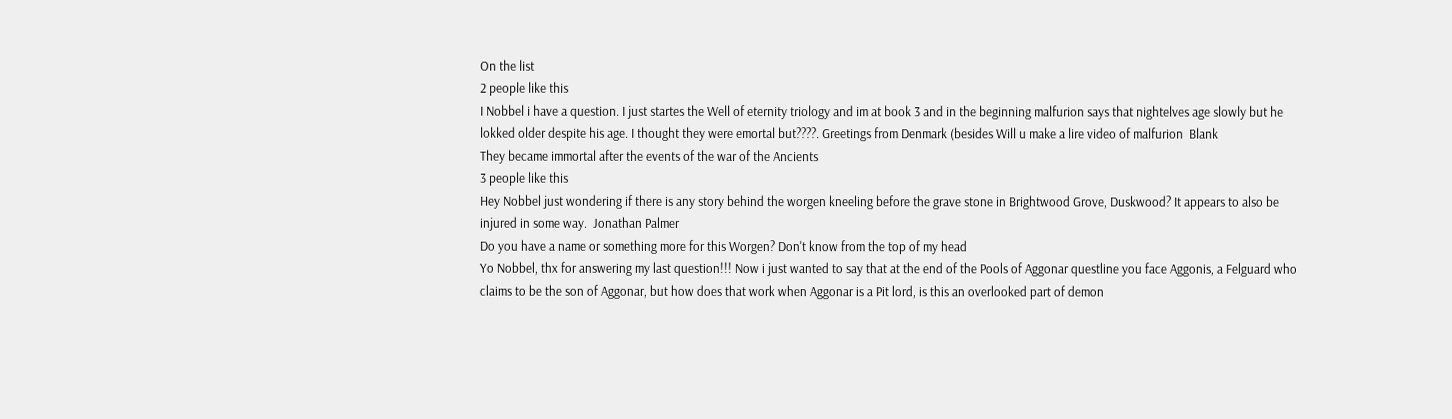On the list
2 people like this
I Nobbel i have a question. I just startes the Well of eternity triology and im at book 3 and in the beginning malfurion says that nightelves age slowly but he lokked older despite his age. I thought they were emortal but????. Greetings from Denmark (besides Will u make a lire video of malfurion  Blank
They became immortal after the events of the war of the Ancients
3 people like this
Hey Nobbel just wondering if there is any story behind the worgen kneeling before the grave stone in Brightwood Grove, Duskwood? It appears to also be injured in some way.  Jonathan Palmer
Do you have a name or something more for this Worgen? Don't know from the top of my head
Yo Nobbel, thx for answering my last question!!! Now i just wanted to say that at the end of the Pools of Aggonar questline you face Aggonis, a Felguard who claims to be the son of Aggonar, but how does that work when Aggonar is a Pit lord, is this an overlooked part of demon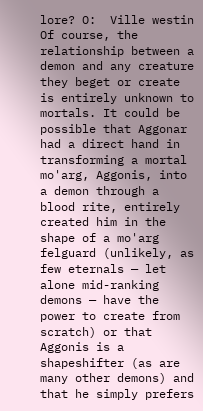lore? O:  Ville westin
Of course, the relationship between a demon and any creature they beget or create is entirely unknown to mortals. It could be possible that Aggonar had a direct hand in transforming a mortal mo'arg, Aggonis, into a demon through a blood rite, entirely created him in the shape of a mo'arg felguard (unlikely, as few eternals — let alone mid-ranking demons — have the power to create from scratch) or that Aggonis is a shapeshifter (as are many other demons) and that he simply prefers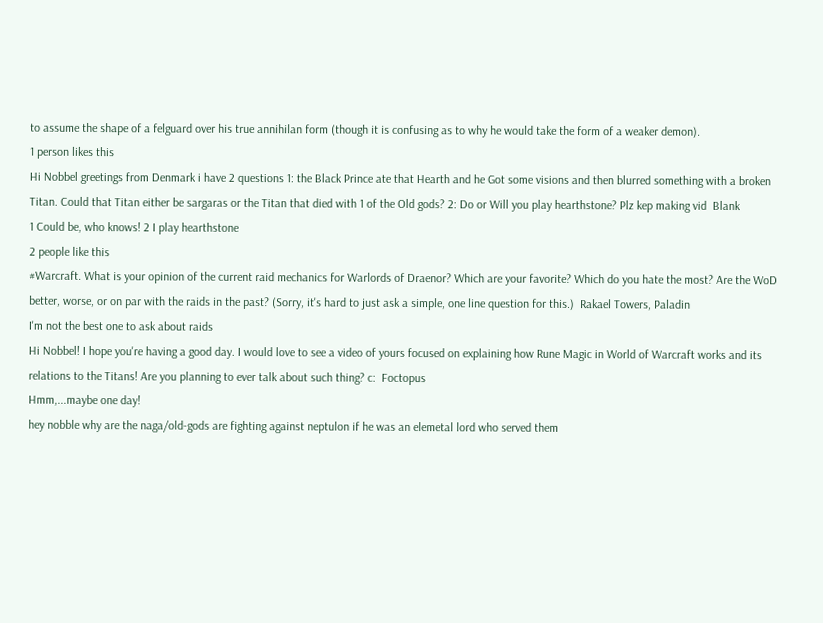to assume the shape of a felguard over his true annihilan form (though it is confusing as to why he would take the form of a weaker demon).
1 person likes this
Hi Nobbel greetings from Denmark i have 2 questions 1: the Black Prince ate that Hearth and he Got some visions and then blurred something with a broken Titan. Could that Titan either be sargaras or the Titan that died with 1 of the Old gods? 2: Do or Will you play hearthstone? Plz kep making vid  Blank
1 Could be, who knows! 2 I play hearthstone
2 people like this
#Warcraft. What is your opinion of the current raid mechanics for Warlords of Draenor? Which are your favorite? Which do you hate the most? Are the WoD better, worse, or on par with the raids in the past? (Sorry, it's hard to just ask a simple, one line question for this.)  Rakael Towers, Paladin
I'm not the best one to ask about raids
Hi Nobbel! I hope you're having a good day. I would love to see a video of yours focused on explaining how Rune Magic in World of Warcraft works and its relations to the Titans! Are you planning to ever talk about such thing? c:  Foctopus
Hmm,...maybe one day!
hey nobble why are the naga/old-gods are fighting against neptulon if he was an elemetal lord who served them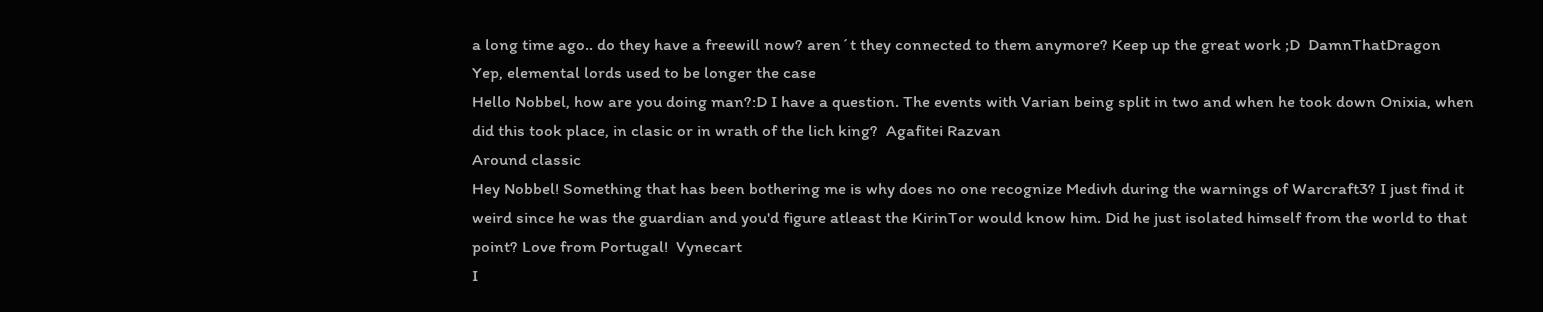a long time ago.. do they have a freewill now? aren´t they connected to them anymore? Keep up the great work ;D  DamnThatDragon
Yep, elemental lords used to be longer the case
Hello Nobbel, how are you doing man?:D I have a question. The events with Varian being split in two and when he took down Onixia, when did this took place, in clasic or in wrath of the lich king?  Agafitei Razvan
Around classic
Hey Nobbel! Something that has been bothering me is why does no one recognize Medivh during the warnings of Warcraft3? I just find it weird since he was the guardian and you'd figure atleast the KirinTor would know him. Did he just isolated himself from the world to that point? Love from Portugal!  Vynecart
I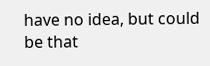have no idea, but could be that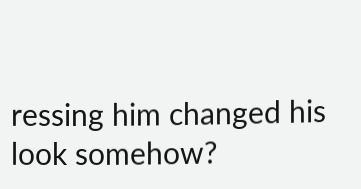ressing him changed his look somehow?